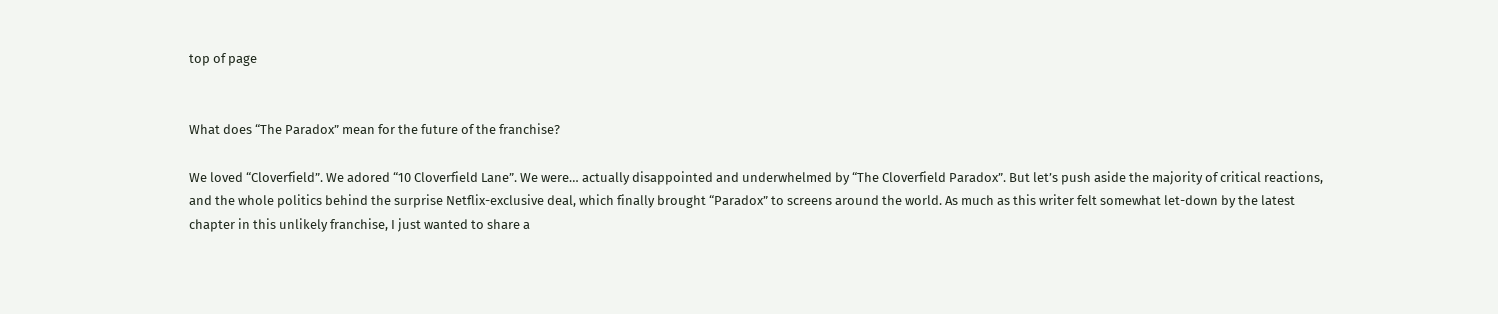top of page


What does “The Paradox” mean for the future of the franchise?

We loved “Cloverfield”. We adored “10 Cloverfield Lane”. We were… actually disappointed and underwhelmed by “The Cloverfield Paradox”. But let’s push aside the majority of critical reactions, and the whole politics behind the surprise Netflix-exclusive deal, which finally brought “Paradox” to screens around the world. As much as this writer felt somewhat let-down by the latest chapter in this unlikely franchise, I just wanted to share a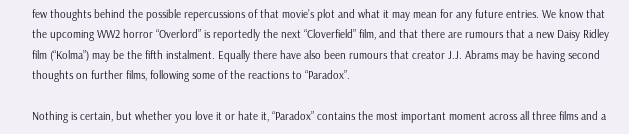few thoughts behind the possible repercussions of that movie’s plot and what it may mean for any future entries. We know that the upcoming WW2 horror “Overlord” is reportedly the next “Cloverfield” film, and that there are rumours that a new Daisy Ridley film (“Kolma”) may be the fifth instalment. Equally there have also been rumours that creator J.J. Abrams may be having second thoughts on further films, following some of the reactions to “Paradox”.

Nothing is certain, but whether you love it or hate it, “Paradox” contains the most important moment across all three films and a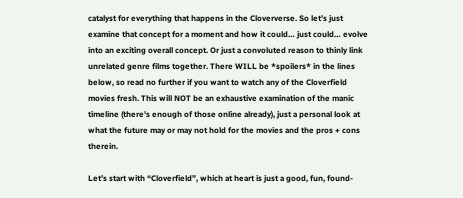catalyst for everything that happens in the Cloververse. So let’s just examine that concept for a moment and how it could… just could… evolve into an exciting overall concept. Or just a convoluted reason to thinly link unrelated genre films together. There WILL be *spoilers* in the lines below, so read no further if you want to watch any of the Cloverfield movies fresh. This will NOT be an exhaustive examination of the manic timeline (there’s enough of those online already), just a personal look at what the future may or may not hold for the movies and the pros + cons therein.

Let’s start with “Cloverfield”, which at heart is just a good, fun, found-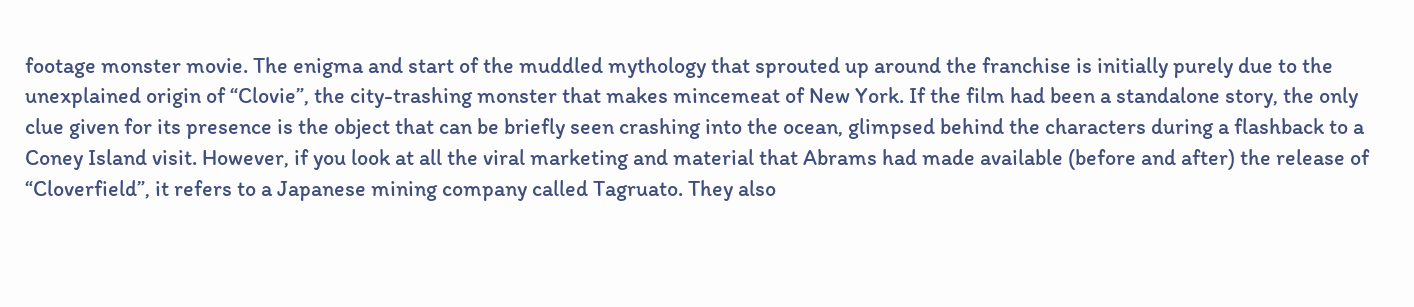footage monster movie. The enigma and start of the muddled mythology that sprouted up around the franchise is initially purely due to the unexplained origin of “Clovie”, the city-trashing monster that makes mincemeat of New York. If the film had been a standalone story, the only clue given for its presence is the object that can be briefly seen crashing into the ocean, glimpsed behind the characters during a flashback to a Coney Island visit. However, if you look at all the viral marketing and material that Abrams had made available (before and after) the release of “Cloverfield”, it refers to a Japanese mining company called Tagruato. They also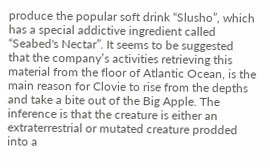produce the popular soft drink “Slusho”, which has a special addictive ingredient called “Seabed's Nectar”. It seems to be suggested that the company’s activities retrieving this material from the floor of Atlantic Ocean, is the main reason for Clovie to rise from the depths and take a bite out of the Big Apple. The inference is that the creature is either an extraterrestrial or mutated creature prodded into a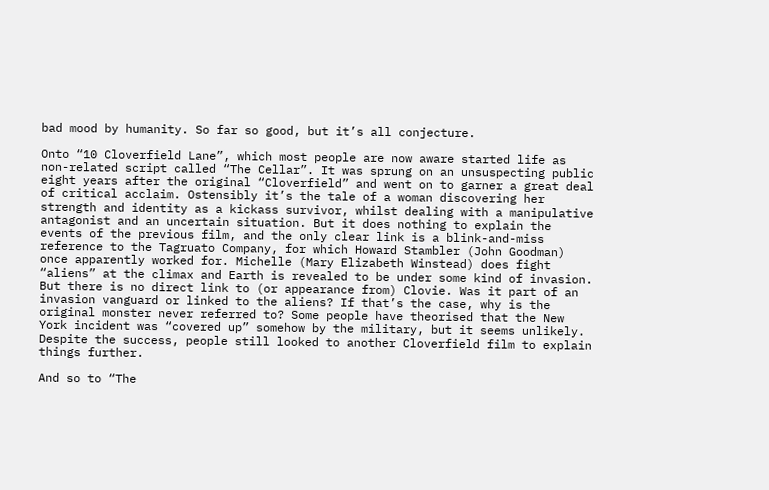bad mood by humanity. So far so good, but it’s all conjecture.

Onto “10 Cloverfield Lane”, which most people are now aware started life as non-related script called “The Cellar”. It was sprung on an unsuspecting public eight years after the original “Cloverfield” and went on to garner a great deal of critical acclaim. Ostensibly it’s the tale of a woman discovering her strength and identity as a kickass survivor, whilst dealing with a manipulative antagonist and an uncertain situation. But it does nothing to explain the events of the previous film, and the only clear link is a blink-and-miss reference to the Tagruato Company, for which Howard Stambler (John Goodman) once apparently worked for. Michelle (Mary Elizabeth Winstead) does fight “aliens” at the climax and Earth is revealed to be under some kind of invasion. But there is no direct link to (or appearance from) Clovie. Was it part of an invasion vanguard or linked to the aliens? If that’s the case, why is the original monster never referred to? Some people have theorised that the New York incident was “covered up” somehow by the military, but it seems unlikely. Despite the success, people still looked to another Cloverfield film to explain things further.

And so to “The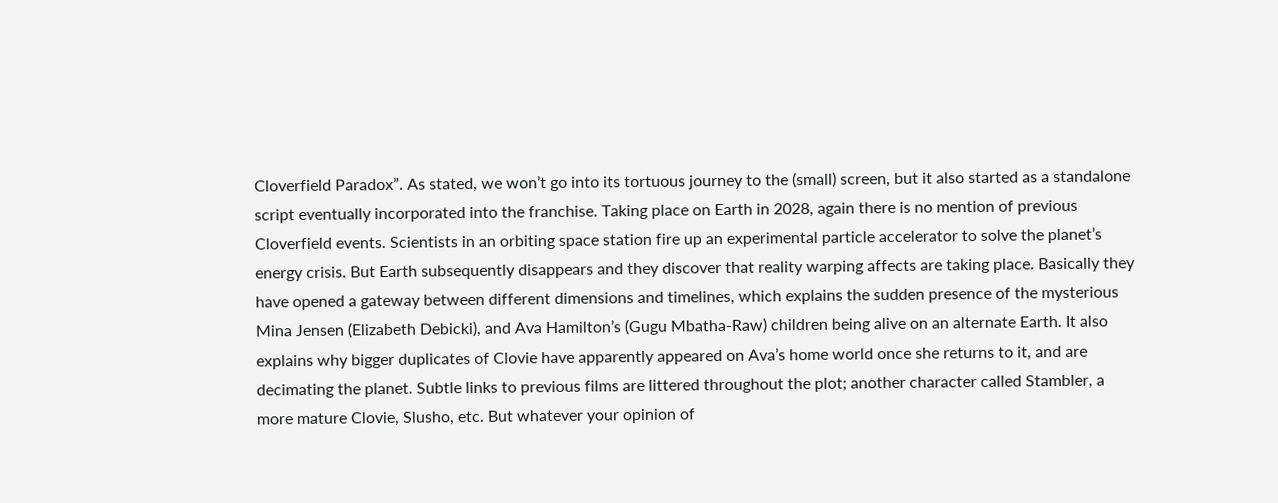Cloverfield Paradox”. As stated, we won’t go into its tortuous journey to the (small) screen, but it also started as a standalone script eventually incorporated into the franchise. Taking place on Earth in 2028, again there is no mention of previous Cloverfield events. Scientists in an orbiting space station fire up an experimental particle accelerator to solve the planet’s energy crisis. But Earth subsequently disappears and they discover that reality warping affects are taking place. Basically they have opened a gateway between different dimensions and timelines, which explains the sudden presence of the mysterious Mina Jensen (Elizabeth Debicki), and Ava Hamilton’s (Gugu Mbatha-Raw) children being alive on an alternate Earth. It also explains why bigger duplicates of Clovie have apparently appeared on Ava’s home world once she returns to it, and are decimating the planet. Subtle links to previous films are littered throughout the plot; another character called Stambler, a more mature Clovie, Slusho, etc. But whatever your opinion of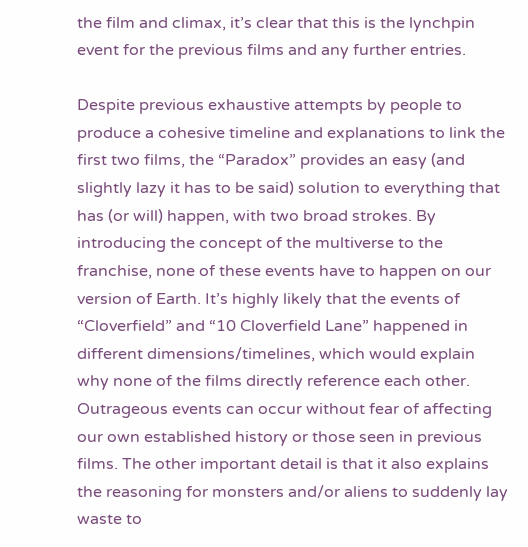the film and climax, it’s clear that this is the lynchpin event for the previous films and any further entries.

Despite previous exhaustive attempts by people to produce a cohesive timeline and explanations to link the first two films, the “Paradox” provides an easy (and slightly lazy it has to be said) solution to everything that has (or will) happen, with two broad strokes. By introducing the concept of the multiverse to the franchise, none of these events have to happen on our version of Earth. It’s highly likely that the events of “Cloverfield” and “10 Cloverfield Lane” happened in different dimensions/timelines, which would explain why none of the films directly reference each other. Outrageous events can occur without fear of affecting our own established history or those seen in previous films. The other important detail is that it also explains the reasoning for monsters and/or aliens to suddenly lay waste to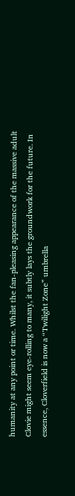humanity at any point or time. Whilst the fan-pleasing appearance of the massive adult Clovie might seem eye-rolling to many, it subtly lays the groundwork for the future. In essence, Cloverfield is now a “Twilight Zone” umbrella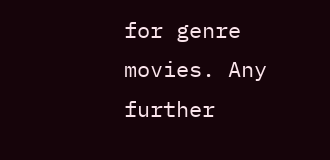for genre movies. Any further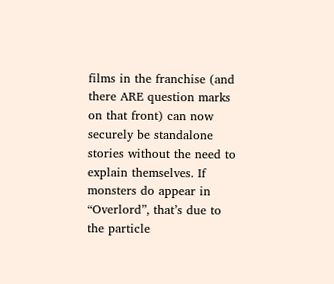films in the franchise (and there ARE question marks on that front) can now securely be standalone stories without the need to explain themselves. If monsters do appear in “Overlord”, that’s due to the particle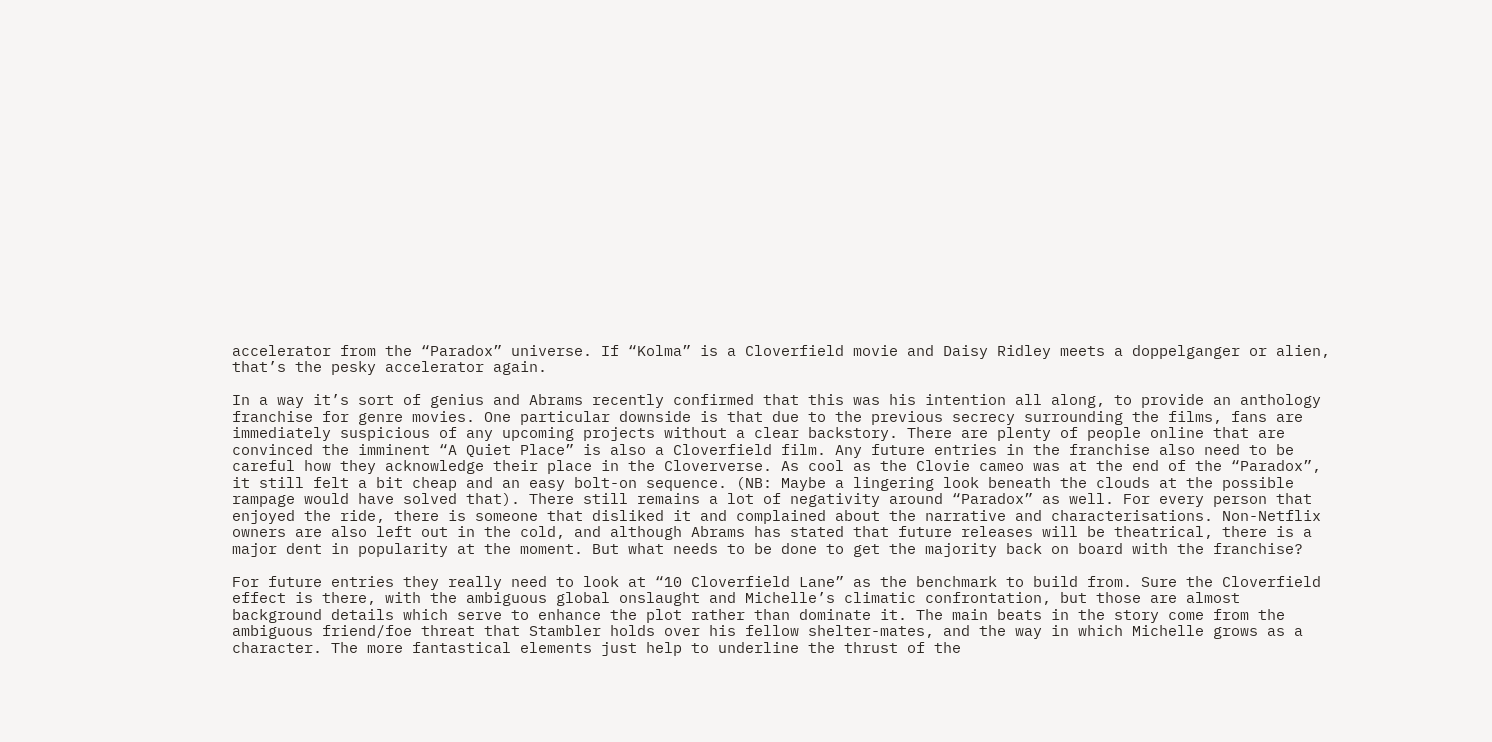accelerator from the “Paradox” universe. If “Kolma” is a Cloverfield movie and Daisy Ridley meets a doppelganger or alien, that’s the pesky accelerator again.

In a way it’s sort of genius and Abrams recently confirmed that this was his intention all along, to provide an anthology franchise for genre movies. One particular downside is that due to the previous secrecy surrounding the films, fans are immediately suspicious of any upcoming projects without a clear backstory. There are plenty of people online that are convinced the imminent “A Quiet Place” is also a Cloverfield film. Any future entries in the franchise also need to be careful how they acknowledge their place in the Cloververse. As cool as the Clovie cameo was at the end of the “Paradox”, it still felt a bit cheap and an easy bolt-on sequence. (NB: Maybe a lingering look beneath the clouds at the possible rampage would have solved that). There still remains a lot of negativity around “Paradox” as well. For every person that enjoyed the ride, there is someone that disliked it and complained about the narrative and characterisations. Non-Netflix owners are also left out in the cold, and although Abrams has stated that future releases will be theatrical, there is a major dent in popularity at the moment. But what needs to be done to get the majority back on board with the franchise?

For future entries they really need to look at “10 Cloverfield Lane” as the benchmark to build from. Sure the Cloverfield effect is there, with the ambiguous global onslaught and Michelle’s climatic confrontation, but those are almost background details which serve to enhance the plot rather than dominate it. The main beats in the story come from the ambiguous friend/foe threat that Stambler holds over his fellow shelter-mates, and the way in which Michelle grows as a character. The more fantastical elements just help to underline the thrust of the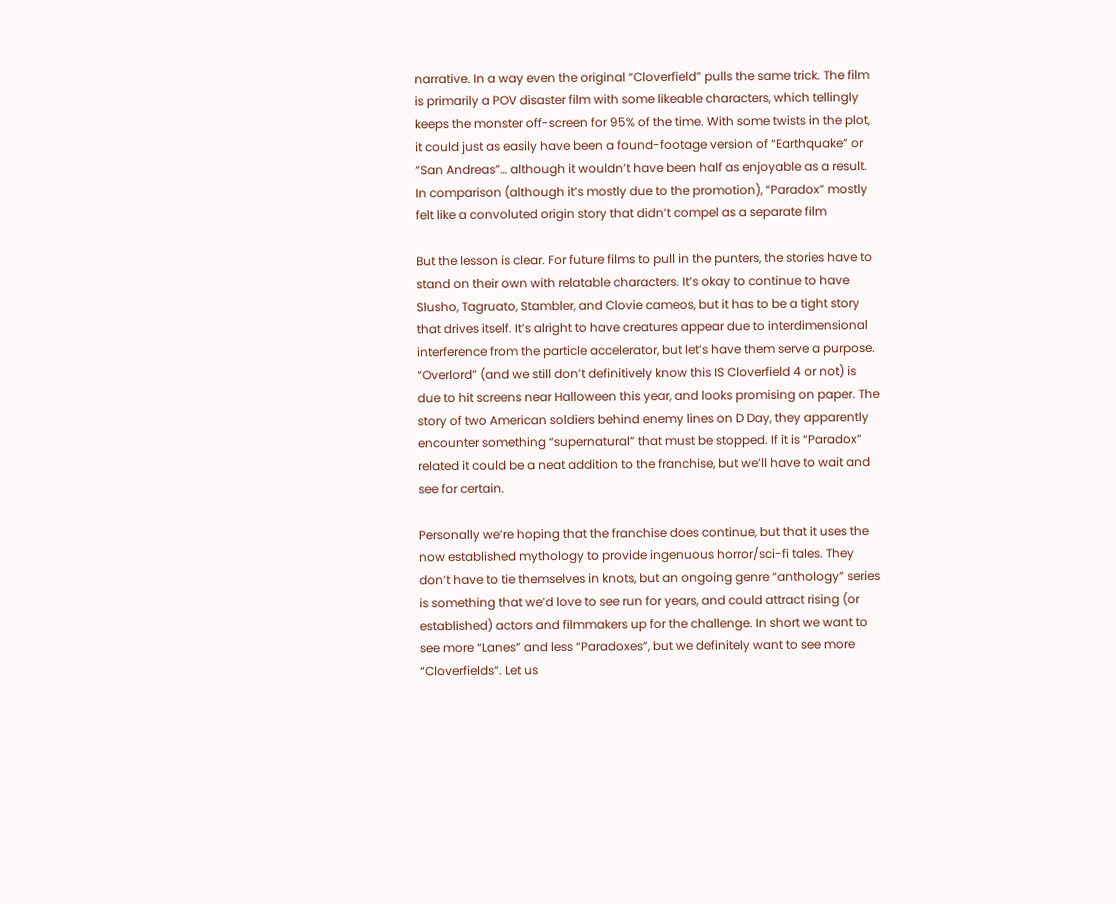narrative. In a way even the original “Cloverfield” pulls the same trick. The film is primarily a POV disaster film with some likeable characters, which tellingly keeps the monster off-screen for 95% of the time. With some twists in the plot, it could just as easily have been a found-footage version of “Earthquake” or “San Andreas”… although it wouldn’t have been half as enjoyable as a result. In comparison (although it’s mostly due to the promotion), “Paradox” mostly felt like a convoluted origin story that didn’t compel as a separate film

But the lesson is clear. For future films to pull in the punters, the stories have to stand on their own with relatable characters. It’s okay to continue to have Slusho, Tagruato, Stambler, and Clovie cameos, but it has to be a tight story that drives itself. It’s alright to have creatures appear due to interdimensional interference from the particle accelerator, but let’s have them serve a purpose. “Overlord” (and we still don’t definitively know this IS Cloverfield 4 or not) is due to hit screens near Halloween this year, and looks promising on paper. The story of two American soldiers behind enemy lines on D Day, they apparently encounter something “supernatural” that must be stopped. If it is “Paradox” related it could be a neat addition to the franchise, but we’ll have to wait and see for certain.

Personally we’re hoping that the franchise does continue, but that it uses the now established mythology to provide ingenuous horror/sci-fi tales. They don’t have to tie themselves in knots, but an ongoing genre “anthology” series is something that we’d love to see run for years, and could attract rising (or established) actors and filmmakers up for the challenge. In short we want to see more “Lanes” and less “Paradoxes”, but we definitely want to see more “Cloverfields”. Let us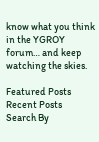know what you think in the YGROY forum… and keep watching the skies.

Featured Posts
Recent Posts
Search By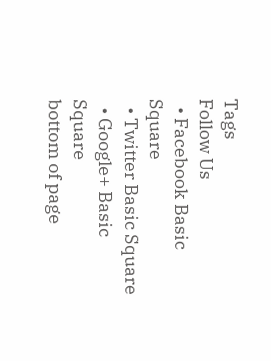Tags
Follow Us
  • Facebook Basic Square
  • Twitter Basic Square
  • Google+ Basic Square
bottom of page